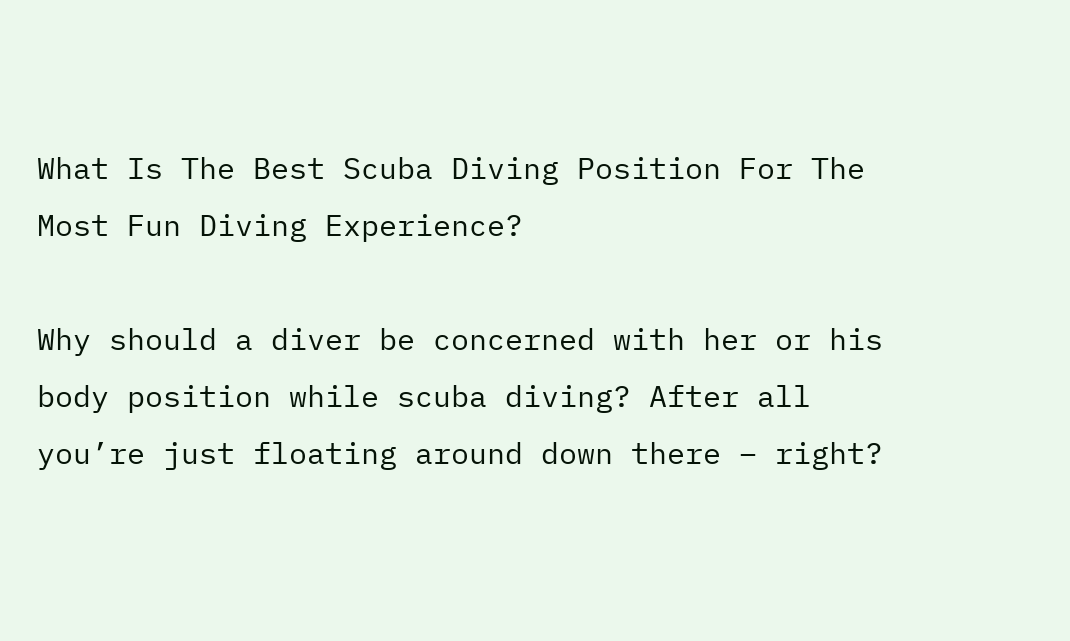What Is The Best Scuba Diving Position For The Most Fun Diving Experience?

Why should a diver be concerned with her or his body position while scuba diving? After all you’re just floating around down there – right?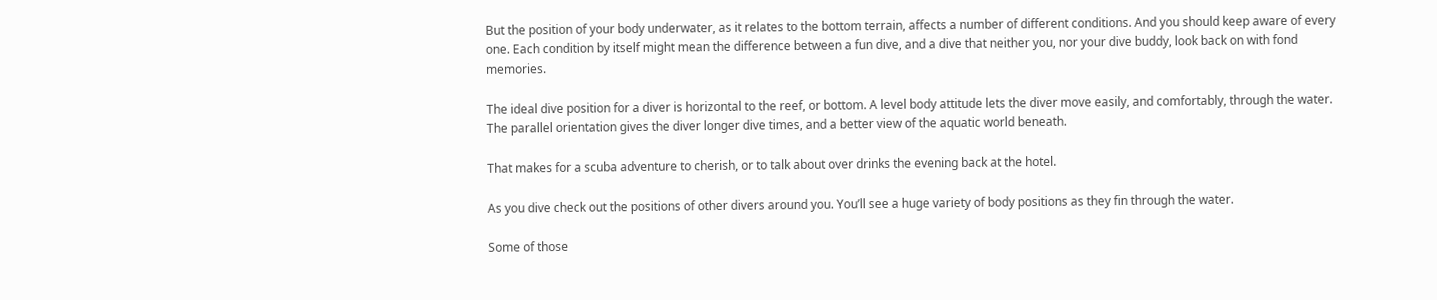But the position of your body underwater, as it relates to the bottom terrain, affects a number of different conditions. And you should keep aware of every one. Each condition by itself might mean the difference between a fun dive, and a dive that neither you, nor your dive buddy, look back on with fond memories.

The ideal dive position for a diver is horizontal to the reef, or bottom. A level body attitude lets the diver move easily, and comfortably, through the water. The parallel orientation gives the diver longer dive times, and a better view of the aquatic world beneath.

That makes for a scuba adventure to cherish, or to talk about over drinks the evening back at the hotel.

As you dive check out the positions of other divers around you. You’ll see a huge variety of body positions as they fin through the water.

Some of those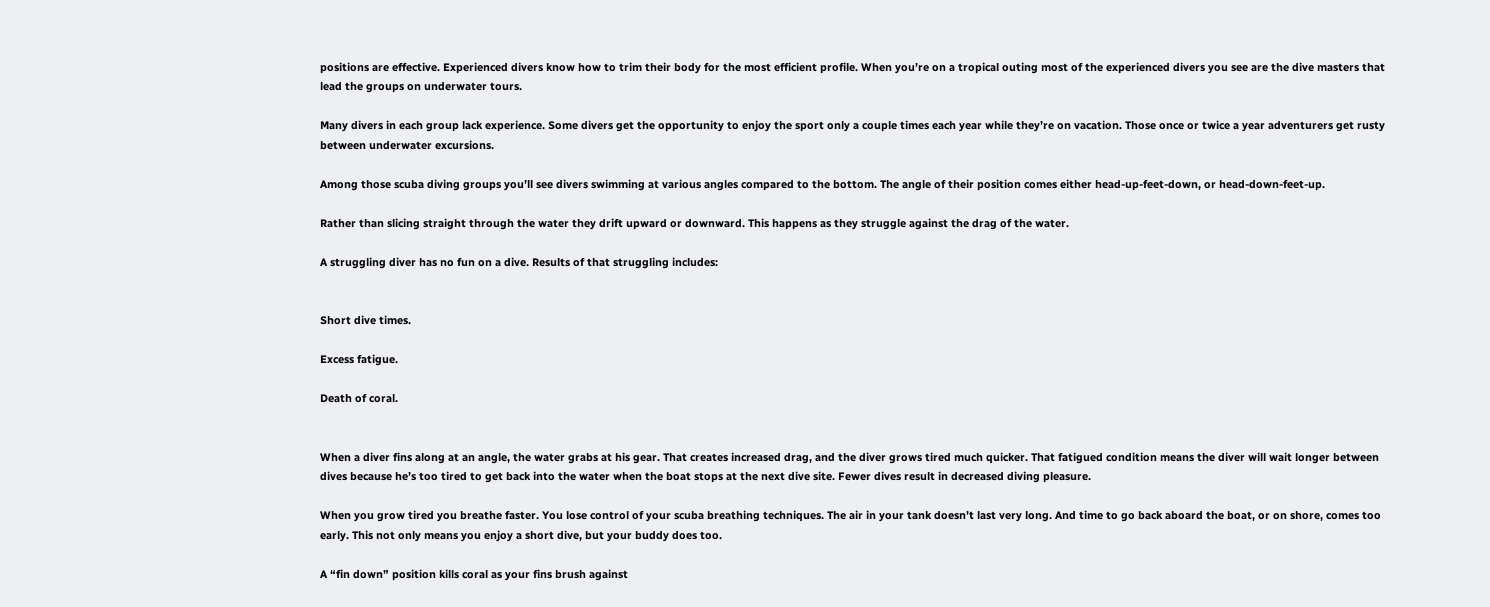positions are effective. Experienced divers know how to trim their body for the most efficient profile. When you’re on a tropical outing most of the experienced divers you see are the dive masters that lead the groups on underwater tours.

Many divers in each group lack experience. Some divers get the opportunity to enjoy the sport only a couple times each year while they’re on vacation. Those once or twice a year adventurers get rusty between underwater excursions.

Among those scuba diving groups you’ll see divers swimming at various angles compared to the bottom. The angle of their position comes either head-up-feet-down, or head-down-feet-up.

Rather than slicing straight through the water they drift upward or downward. This happens as they struggle against the drag of the water.

A struggling diver has no fun on a dive. Results of that struggling includes:


Short dive times.

Excess fatigue.

Death of coral.


When a diver fins along at an angle, the water grabs at his gear. That creates increased drag, and the diver grows tired much quicker. That fatigued condition means the diver will wait longer between dives because he’s too tired to get back into the water when the boat stops at the next dive site. Fewer dives result in decreased diving pleasure.

When you grow tired you breathe faster. You lose control of your scuba breathing techniques. The air in your tank doesn’t last very long. And time to go back aboard the boat, or on shore, comes too early. This not only means you enjoy a short dive, but your buddy does too.

A “fin down” position kills coral as your fins brush against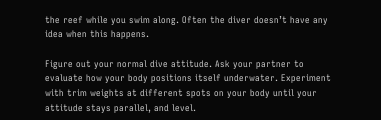the reef while you swim along. Often the diver doesn’t have any idea when this happens.

Figure out your normal dive attitude. Ask your partner to evaluate how your body positions itself underwater. Experiment with trim weights at different spots on your body until your attitude stays parallel, and level.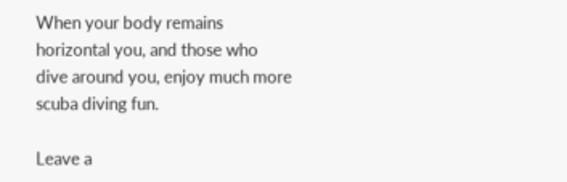When your body remains horizontal you, and those who dive around you, enjoy much more scuba diving fun.

Leave a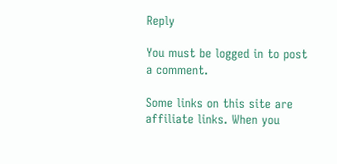Reply

You must be logged in to post a comment.

Some links on this site are affiliate links. When you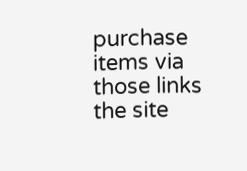purchase items via those links the site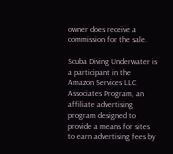owner does receive a commission for the sale.

Scuba Diving Underwater is a participant in the Amazon Services LLC Associates Program, an affiliate advertising program designed to provide a means for sites to earn advertising fees by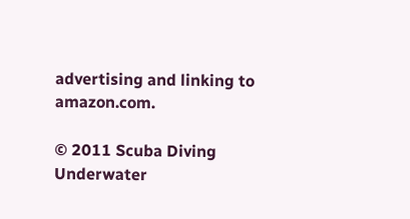advertising and linking to amazon.com.

© 2011 Scuba Diving Underwater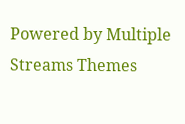Powered by Multiple Streams Themes